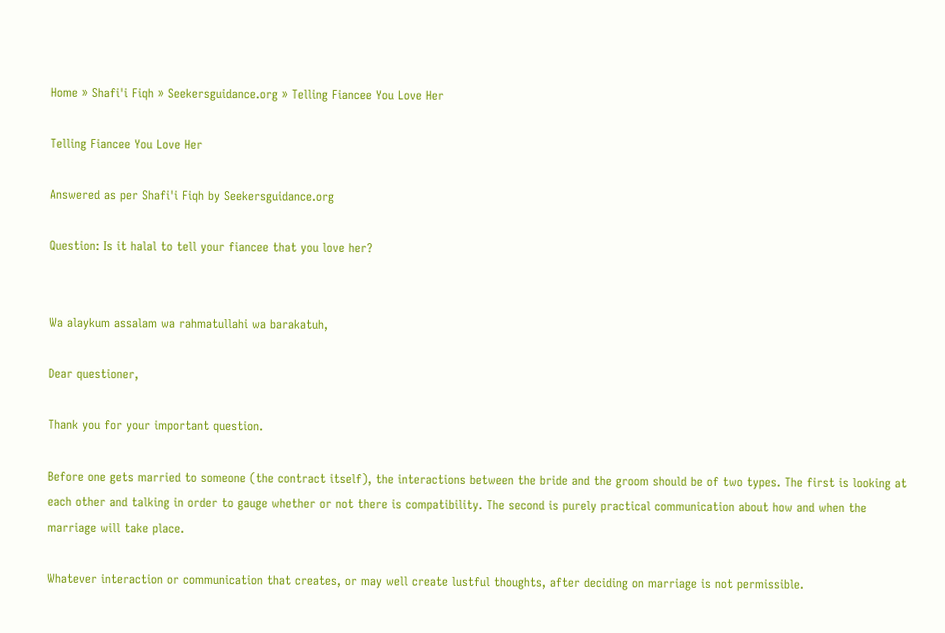Home » Shafi'i Fiqh » Seekersguidance.org » Telling Fiancee You Love Her

Telling Fiancee You Love Her

Answered as per Shafi'i Fiqh by Seekersguidance.org

Question: Is it halal to tell your fiancee that you love her?


Wa alaykum assalam wa rahmatullahi wa barakatuh,

Dear questioner,

Thank you for your important question.

Before one gets married to someone (the contract itself), the interactions between the bride and the groom should be of two types. The first is looking at each other and talking in order to gauge whether or not there is compatibility. The second is purely practical communication about how and when the marriage will take place.

Whatever interaction or communication that creates, or may well create lustful thoughts, after deciding on marriage is not permissible.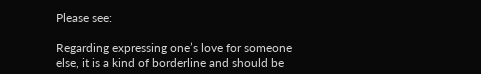Please see:

Regarding expressing one’s love for someone else, it is a kind of borderline and should be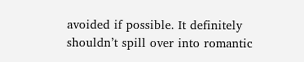avoided if possible. It definitely shouldn’t spill over into romantic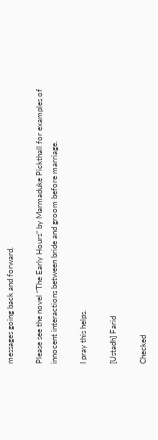messages going back and forward.

Please see the novel “The Early Hours” by Marmaduke Pickthall for examples of innocent interactions between bride and groom before marriage.

I pray this helps.

[Ustadh] Farid

Checked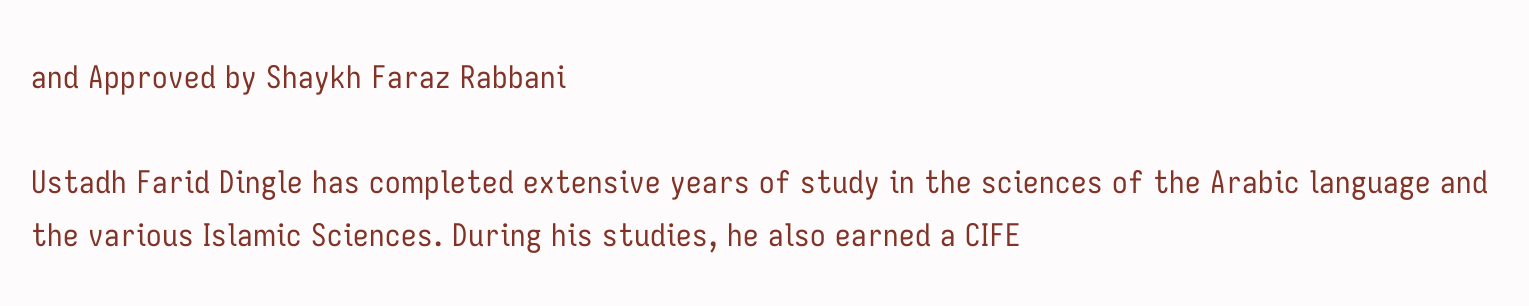and Approved by Shaykh Faraz Rabbani

Ustadh Farid Dingle has completed extensive years of study in the sciences of the Arabic language and the various Islamic Sciences. During his studies, he also earned a CIFE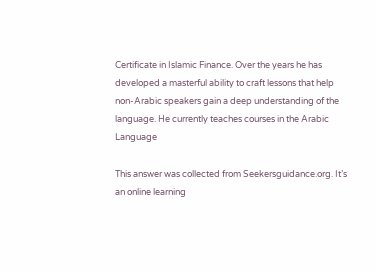Certificate in Islamic Finance. Over the years he has developed a masterful ability to craft lessons that help non-Arabic speakers gain a deep understanding of the language. He currently teaches courses in the Arabic Language

This answer was collected from Seekersguidance.org. It’s an online learning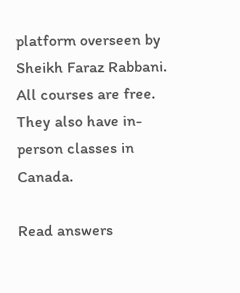platform overseen by Sheikh Faraz Rabbani. All courses are free. They also have in-person classes in Canada.

Read answers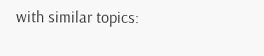with similar topics: